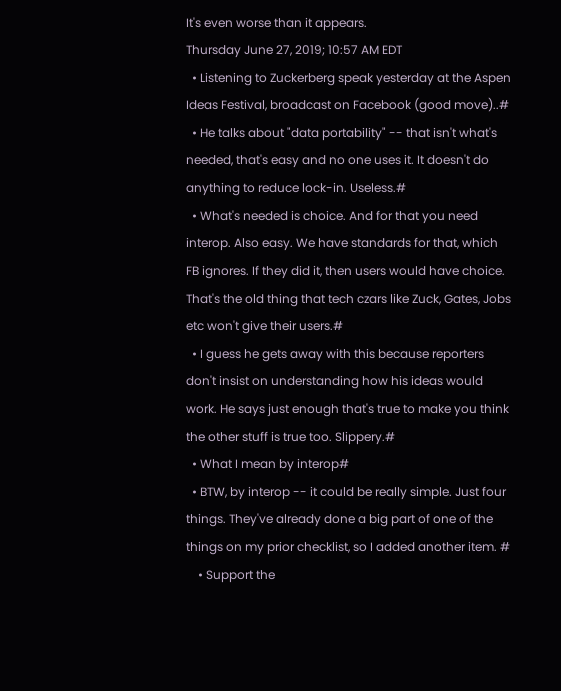It's even worse than it appears.
Thursday June 27, 2019; 10:57 AM EDT
  • Listening to Zuckerberg speak yesterday at the Aspen Ideas Festival, broadcast on Facebook (good move)..#
  • He talks about "data portability" -- that isn't what's needed, that's easy and no one uses it. It doesn't do anything to reduce lock-in. Useless.#
  • What's needed is choice. And for that you need interop. Also easy. We have standards for that, which FB ignores. If they did it, then users would have choice. That's the old thing that tech czars like Zuck, Gates, Jobs etc won't give their users.#
  • I guess he gets away with this because reporters don't insist on understanding how his ideas would work. He says just enough that's true to make you think the other stuff is true too. Slippery.#
  • What I mean by interop#
  • BTW, by interop -- it could be really simple. Just four things. They've already done a big part of one of the things on my prior checklist, so I added another item. #
    • Support the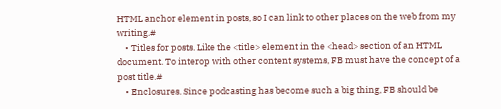HTML anchor element in posts, so I can link to other places on the web from my writing.#
    • Titles for posts. Like the <title> element in the <head> section of an HTML document. To interop with other content systems, FB must have the concept of a post title.#
    • Enclosures. Since podcasting has become such a big thing, FB should be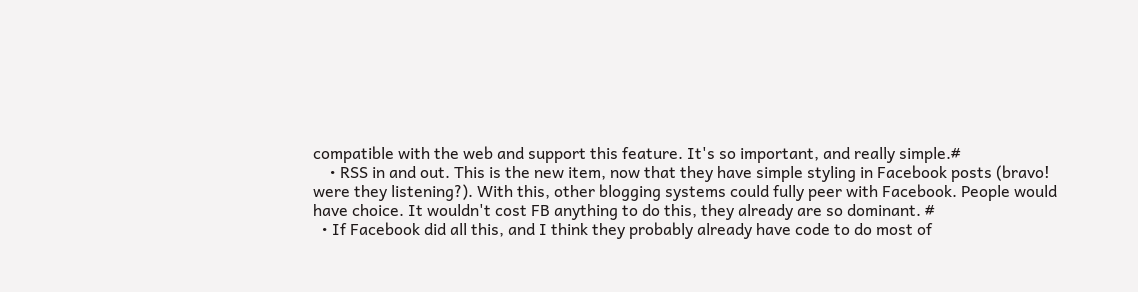compatible with the web and support this feature. It's so important, and really simple.#
    • RSS in and out. This is the new item, now that they have simple styling in Facebook posts (bravo! were they listening?). With this, other blogging systems could fully peer with Facebook. People would have choice. It wouldn't cost FB anything to do this, they already are so dominant. #
  • If Facebook did all this, and I think they probably already have code to do most of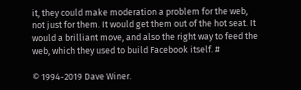it, they could make moderation a problem for the web, not just for them. It would get them out of the hot seat. It would a brilliant move, and also the right way to feed the web, which they used to build Facebook itself. #

© 1994-2019 Dave Winer.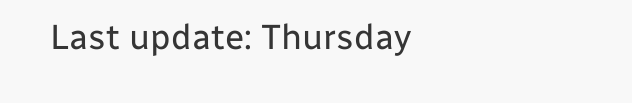Last update: Thursday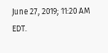June 27, 2019; 11:20 AM EDT.